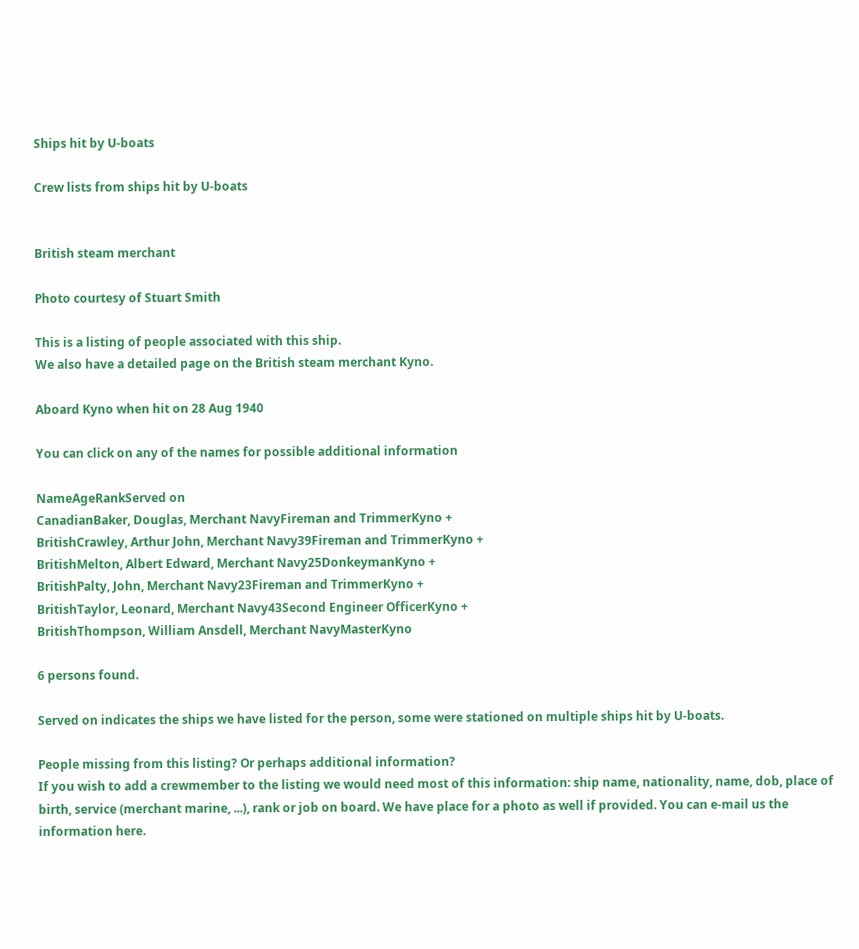Ships hit by U-boats

Crew lists from ships hit by U-boats


British steam merchant

Photo courtesy of Stuart Smith

This is a listing of people associated with this ship.
We also have a detailed page on the British steam merchant Kyno.

Aboard Kyno when hit on 28 Aug 1940

You can click on any of the names for possible additional information

NameAgeRankServed on
CanadianBaker, Douglas, Merchant NavyFireman and TrimmerKyno +
BritishCrawley, Arthur John, Merchant Navy39Fireman and TrimmerKyno +
BritishMelton, Albert Edward, Merchant Navy25DonkeymanKyno +
BritishPalty, John, Merchant Navy23Fireman and TrimmerKyno +
BritishTaylor, Leonard, Merchant Navy43Second Engineer OfficerKyno +
BritishThompson, William Ansdell, Merchant NavyMasterKyno

6 persons found.

Served on indicates the ships we have listed for the person, some were stationed on multiple ships hit by U-boats.

People missing from this listing? Or perhaps additional information?
If you wish to add a crewmember to the listing we would need most of this information: ship name, nationality, name, dob, place of birth, service (merchant marine, ...), rank or job on board. We have place for a photo as well if provided. You can e-mail us the information here.